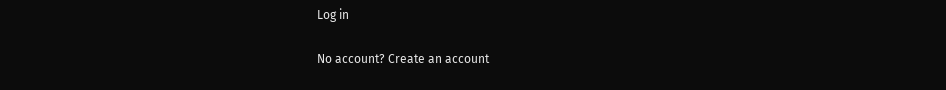Log in

No account? Create an account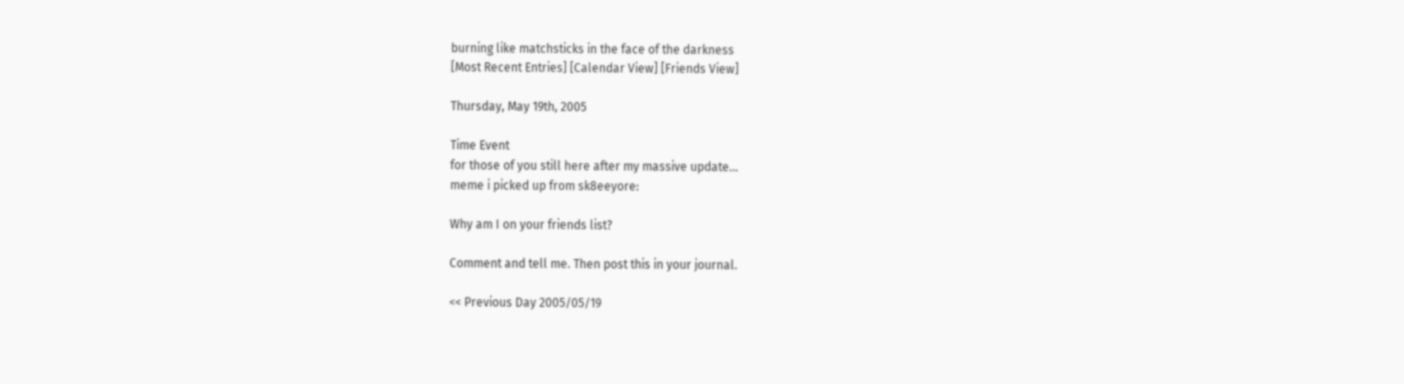burning like matchsticks in the face of the darkness
[Most Recent Entries] [Calendar View] [Friends View]

Thursday, May 19th, 2005

Time Event
for those of you still here after my massive update...
meme i picked up from sk8eeyore:

Why am I on your friends list?

Comment and tell me. Then post this in your journal.

<< Previous Day 2005/05/19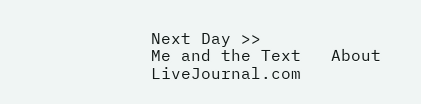Next Day >>
Me and the Text   About LiveJournal.com